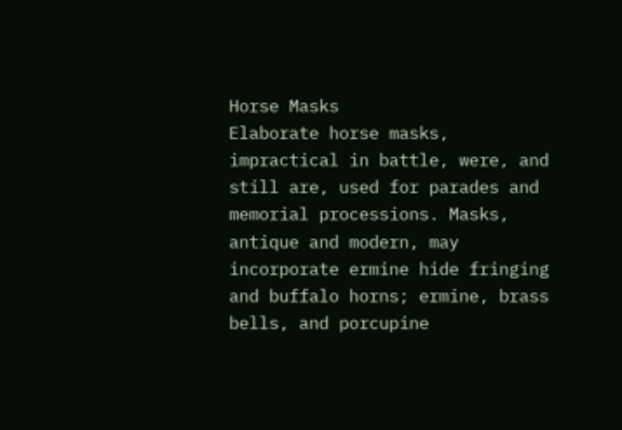Horse Masks
Elaborate horse masks, impractical in battle, were, and still are, used for parades and memorial processions. Masks, antique and modern, may incorporate ermine hide fringing and buffalo horns; ermine, brass bells, and porcupine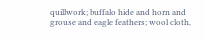quillwork; buffalo hide and horn and grouse and eagle feathers; wool cloth,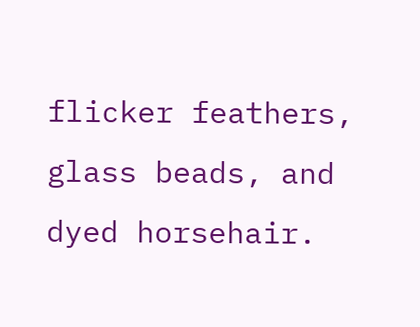flicker feathers, glass beads, and dyed horsehair.